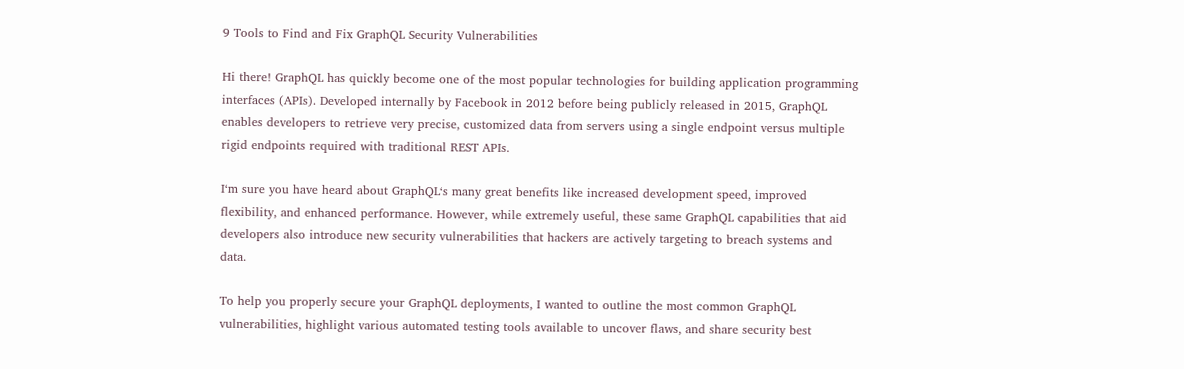9 Tools to Find and Fix GraphQL Security Vulnerabilities

Hi there! GraphQL has quickly become one of the most popular technologies for building application programming interfaces (APIs). Developed internally by Facebook in 2012 before being publicly released in 2015, GraphQL enables developers to retrieve very precise, customized data from servers using a single endpoint versus multiple rigid endpoints required with traditional REST APIs.

I‘m sure you have heard about GraphQL‘s many great benefits like increased development speed, improved flexibility, and enhanced performance. However, while extremely useful, these same GraphQL capabilities that aid developers also introduce new security vulnerabilities that hackers are actively targeting to breach systems and data.

To help you properly secure your GraphQL deployments, I wanted to outline the most common GraphQL vulnerabilities, highlight various automated testing tools available to uncover flaws, and share security best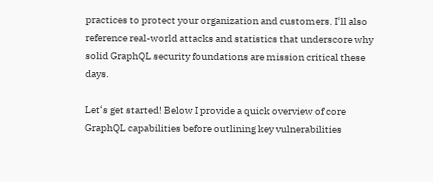practices to protect your organization and customers. I‘ll also reference real-world attacks and statistics that underscore why solid GraphQL security foundations are mission critical these days.

Let‘s get started! Below I provide a quick overview of core GraphQL capabilities before outlining key vulnerabilities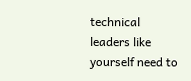technical leaders like yourself need to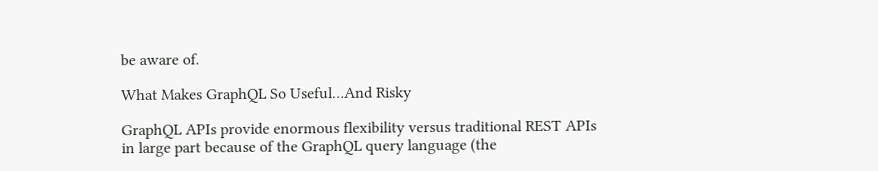be aware of.

What Makes GraphQL So Useful…And Risky

GraphQL APIs provide enormous flexibility versus traditional REST APIs in large part because of the GraphQL query language (the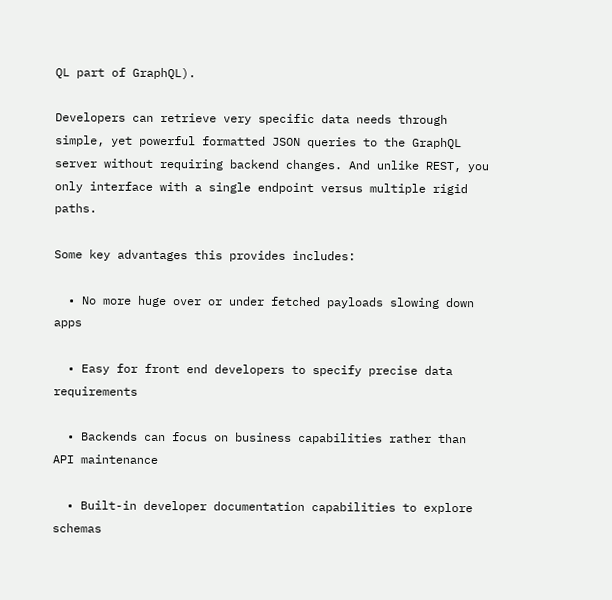QL part of GraphQL).

Developers can retrieve very specific data needs through simple, yet powerful formatted JSON queries to the GraphQL server without requiring backend changes. And unlike REST, you only interface with a single endpoint versus multiple rigid paths.

Some key advantages this provides includes:

  • No more huge over or under fetched payloads slowing down apps

  • Easy for front end developers to specify precise data requirements

  • Backends can focus on business capabilities rather than API maintenance

  • Built-in developer documentation capabilities to explore schemas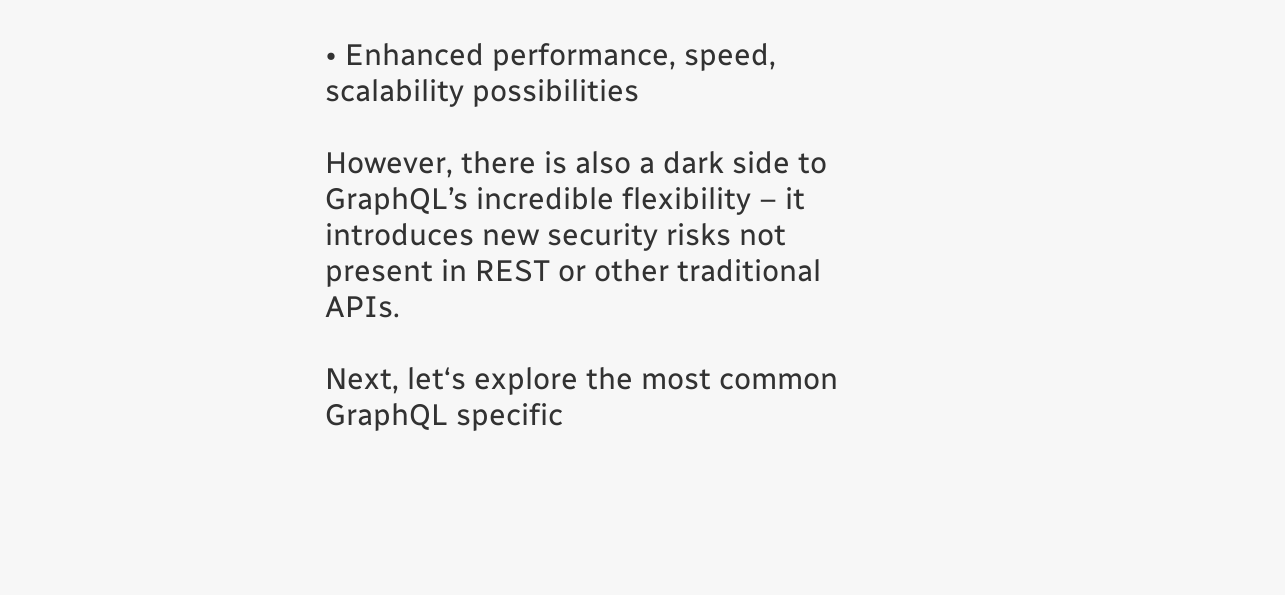• Enhanced performance, speed, scalability possibilities

However, there is also a dark side to GraphQL’s incredible flexibility – it introduces new security risks not present in REST or other traditional APIs.

Next, let‘s explore the most common GraphQL specific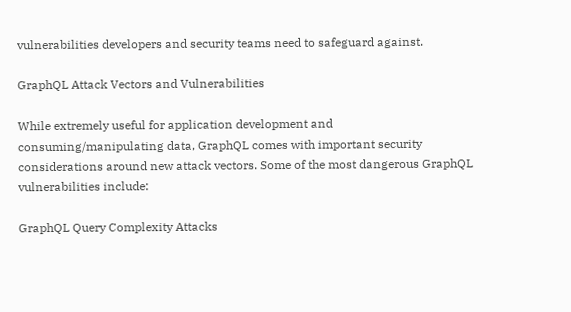vulnerabilities developers and security teams need to safeguard against.

GraphQL Attack Vectors and Vulnerabilities

While extremely useful for application development and consuming/manipulating data, GraphQL comes with important security considerations around new attack vectors. Some of the most dangerous GraphQL vulnerabilities include:

GraphQL Query Complexity Attacks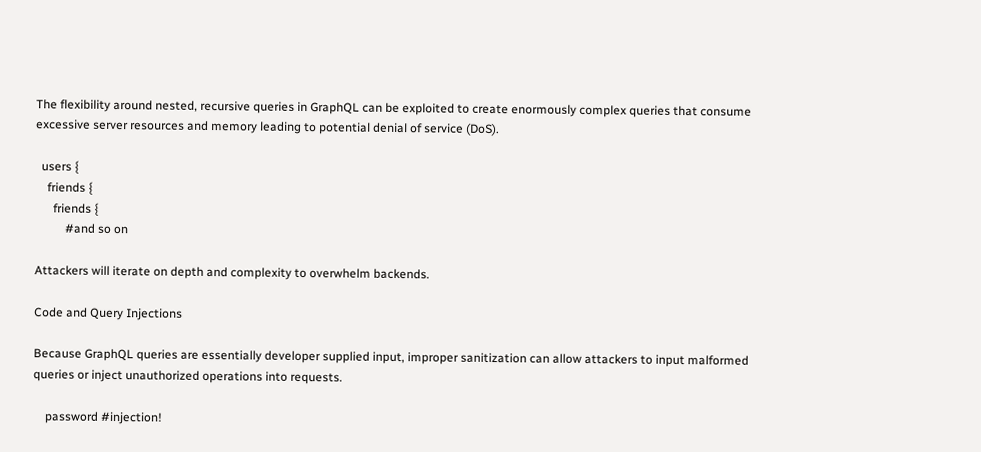The flexibility around nested, recursive queries in GraphQL can be exploited to create enormously complex queries that consume excessive server resources and memory leading to potential denial of service (DoS).

  users {
    friends {
      friends {
          #and so on

Attackers will iterate on depth and complexity to overwhelm backends.

Code and Query Injections

Because GraphQL queries are essentially developer supplied input, improper sanitization can allow attackers to input malformed queries or inject unauthorized operations into requests.

    password #injection!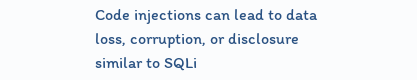Code injections can lead to data loss, corruption, or disclosure similar to SQLi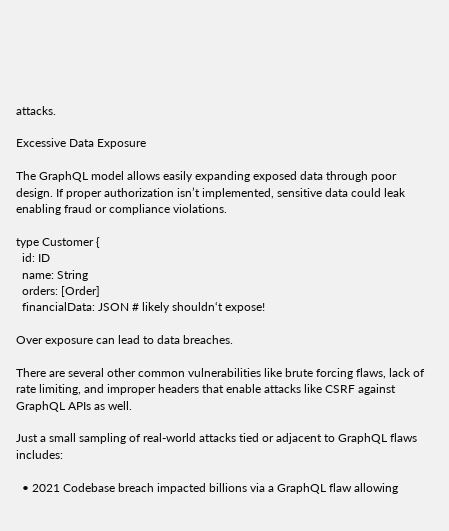attacks.

Excessive Data Exposure

The GraphQL model allows easily expanding exposed data through poor design. If proper authorization isn’t implemented, sensitive data could leak enabling fraud or compliance violations.

type Customer {
  id: ID
  name: String
  orders: [Order]
  financialData: JSON # likely shouldn‘t expose!

Over exposure can lead to data breaches.

There are several other common vulnerabilities like brute forcing flaws, lack of rate limiting, and improper headers that enable attacks like CSRF against GraphQL APIs as well.

Just a small sampling of real-world attacks tied or adjacent to GraphQL flaws includes:

  • 2021 Codebase breach impacted billions via a GraphQL flaw allowing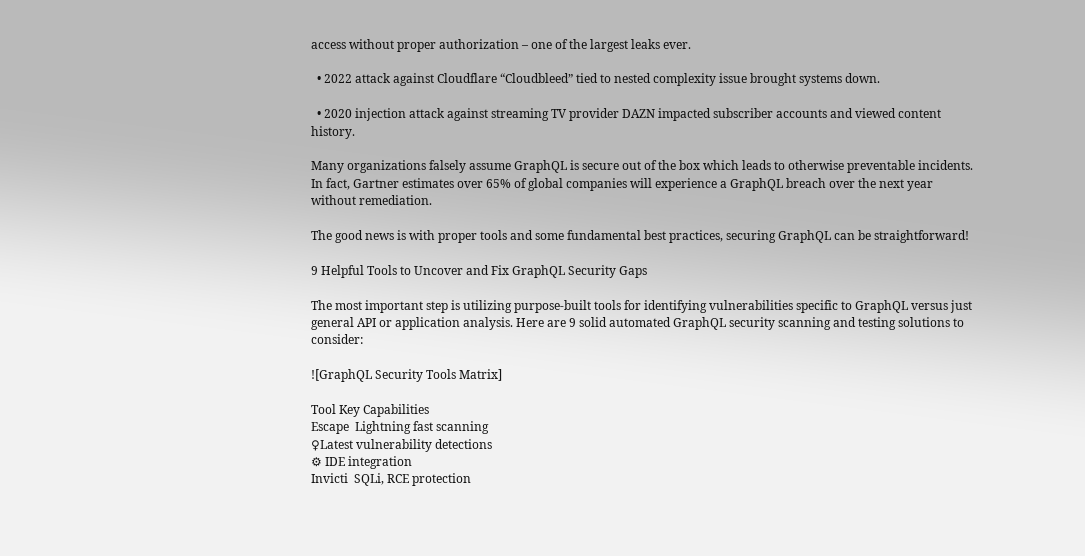access without proper authorization – one of the largest leaks ever.

  • 2022 attack against Cloudflare “Cloudbleed” tied to nested complexity issue brought systems down.

  • 2020 injection attack against streaming TV provider DAZN impacted subscriber accounts and viewed content history.

Many organizations falsely assume GraphQL is secure out of the box which leads to otherwise preventable incidents. In fact, Gartner estimates over 65% of global companies will experience a GraphQL breach over the next year without remediation.

The good news is with proper tools and some fundamental best practices, securing GraphQL can be straightforward!

9 Helpful Tools to Uncover and Fix GraphQL Security Gaps

The most important step is utilizing purpose-built tools for identifying vulnerabilities specific to GraphQL versus just general API or application analysis. Here are 9 solid automated GraphQL security scanning and testing solutions to consider:

![GraphQL Security Tools Matrix]

Tool Key Capabilities
Escape  Lightning fast scanning
♀Latest vulnerability detections
⚙ IDE integration
Invicti  SQLi, RCE protection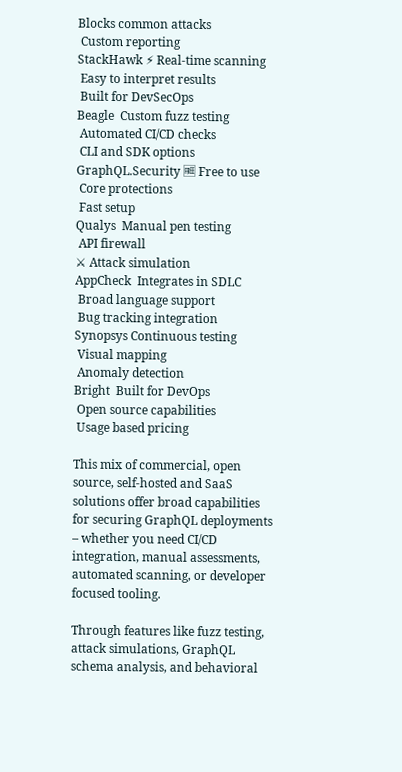Blocks common attacks
 Custom reporting
StackHawk ⚡ Real-time scanning
 Easy to interpret results
 Built for DevSecOps
Beagle  Custom fuzz testing
 Automated CI/CD checks
 CLI and SDK options
GraphQL.Security 🆓 Free to use
 Core protections
 Fast setup
Qualys  Manual pen testing
 API firewall
⚔ Attack simulation
AppCheck  Integrates in SDLC
 Broad language support
 Bug tracking integration
Synopsys Continuous testing
 Visual mapping
 Anomaly detection
Bright  Built for DevOps
 Open source capabilities
 Usage based pricing

This mix of commercial, open source, self-hosted and SaaS solutions offer broad capabilities for securing GraphQL deployments – whether you need CI/CD integration, manual assessments, automated scanning, or developer focused tooling.

Through features like fuzz testing, attack simulations, GraphQL schema analysis, and behavioral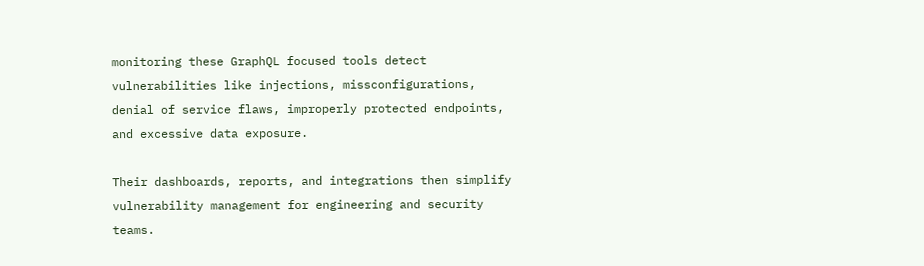monitoring these GraphQL focused tools detect vulnerabilities like injections, missconfigurations, denial of service flaws, improperly protected endpoints, and excessive data exposure.

Their dashboards, reports, and integrations then simplify vulnerability management for engineering and security teams.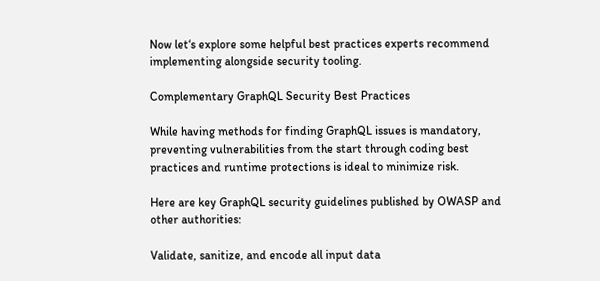Now let‘s explore some helpful best practices experts recommend implementing alongside security tooling.

Complementary GraphQL Security Best Practices

While having methods for finding GraphQL issues is mandatory, preventing vulnerabilities from the start through coding best practices and runtime protections is ideal to minimize risk.

Here are key GraphQL security guidelines published by OWASP and other authorities:

Validate, sanitize, and encode all input data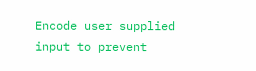Encode user supplied input to prevent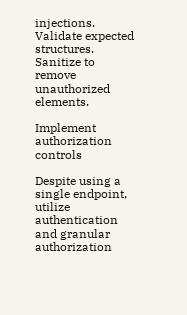injections. Validate expected structures. Sanitize to remove unauthorized elements.

Implement authorization controls

Despite using a single endpoint, utilize authentication and granular authorization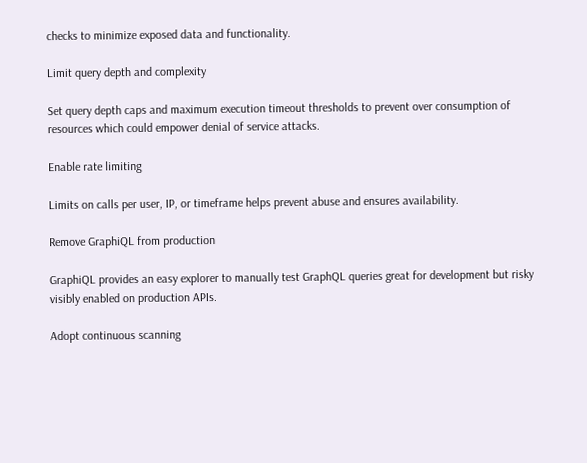checks to minimize exposed data and functionality.

Limit query depth and complexity

Set query depth caps and maximum execution timeout thresholds to prevent over consumption of resources which could empower denial of service attacks.

Enable rate limiting

Limits on calls per user, IP, or timeframe helps prevent abuse and ensures availability.

Remove GraphiQL from production

GraphiQL provides an easy explorer to manually test GraphQL queries great for development but risky visibly enabled on production APIs.

Adopt continuous scanning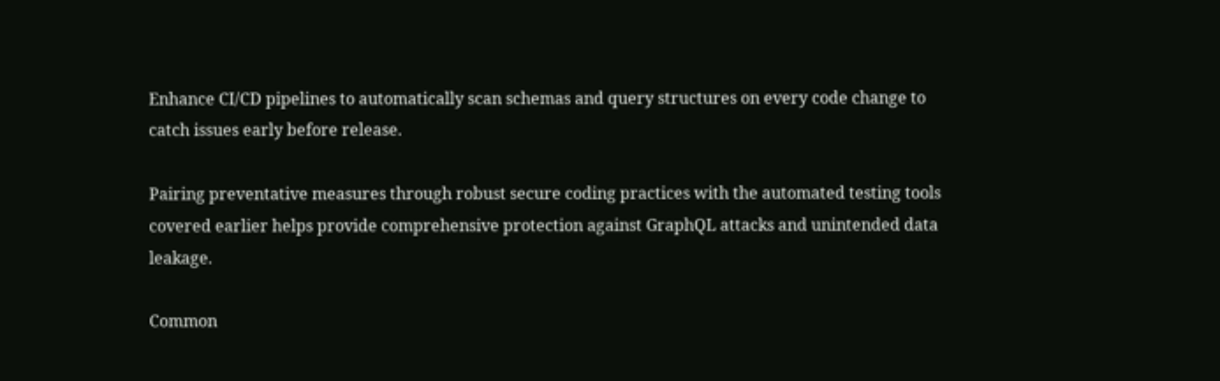Enhance CI/CD pipelines to automatically scan schemas and query structures on every code change to catch issues early before release.

Pairing preventative measures through robust secure coding practices with the automated testing tools covered earlier helps provide comprehensive protection against GraphQL attacks and unintended data leakage.

Common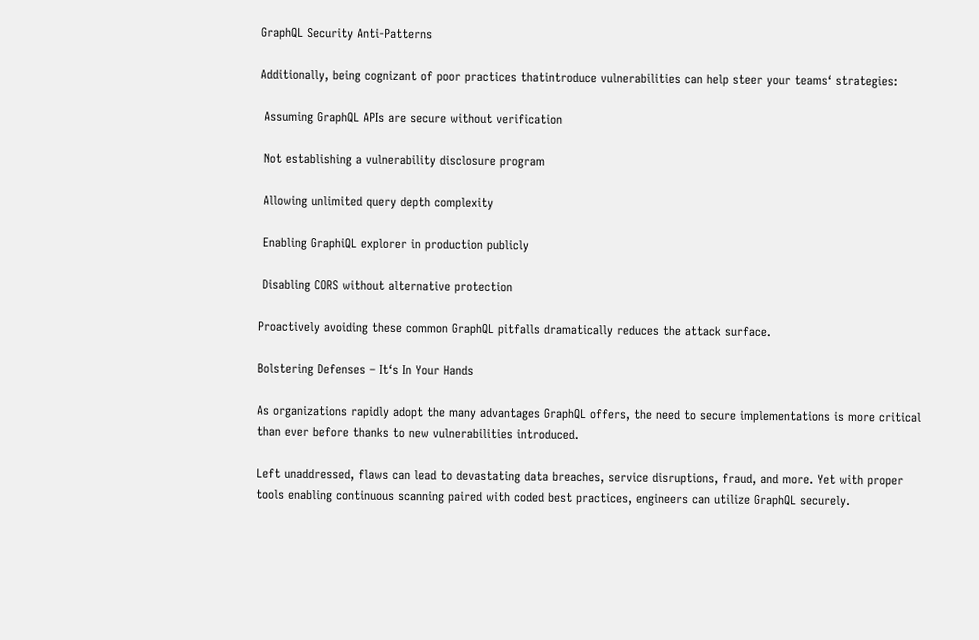GraphQL Security Anti-Patterns

Additionally, being cognizant of poor practices thatintroduce vulnerabilities can help steer your teams‘ strategies:

 Assuming GraphQL APIs are secure without verification

 Not establishing a vulnerability disclosure program

 Allowing unlimited query depth complexity

 Enabling GraphiQL explorer in production publicly

 Disabling CORS without alternative protection

Proactively avoiding these common GraphQL pitfalls dramatically reduces the attack surface.

Bolstering Defenses – It‘s In Your Hands

As organizations rapidly adopt the many advantages GraphQL offers, the need to secure implementations is more critical than ever before thanks to new vulnerabilities introduced.

Left unaddressed, flaws can lead to devastating data breaches, service disruptions, fraud, and more. Yet with proper tools enabling continuous scanning paired with coded best practices, engineers can utilize GraphQL securely.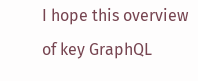I hope this overview of key GraphQL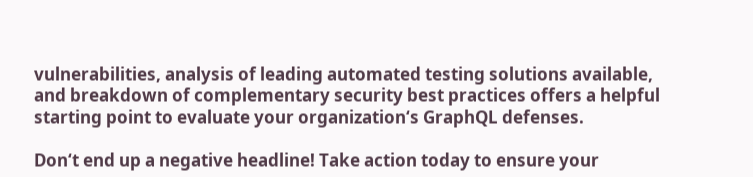vulnerabilities, analysis of leading automated testing solutions available, and breakdown of complementary security best practices offers a helpful starting point to evaluate your organization‘s GraphQL defenses.

Don‘t end up a negative headline! Take action today to ensure your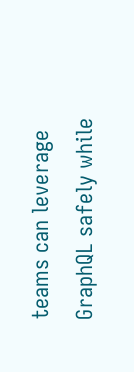teams can leverage GraphQL safely while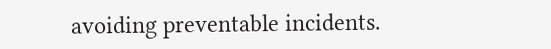avoiding preventable incidents.